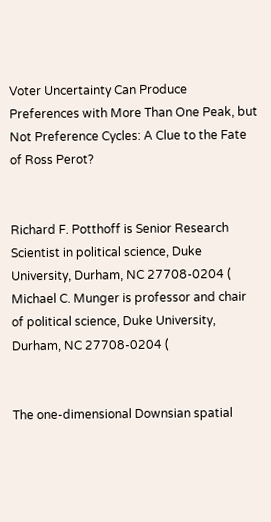Voter Uncertainty Can Produce Preferences with More Than One Peak, but Not Preference Cycles: A Clue to the Fate of Ross Perot?


Richard F. Potthoff is Senior Research Scientist in political science, Duke University, Durham, NC 27708-0204 ( Michael C. Munger is professor and chair of political science, Duke University, Durham, NC 27708-0204 (


The one-dimensional Downsian spatial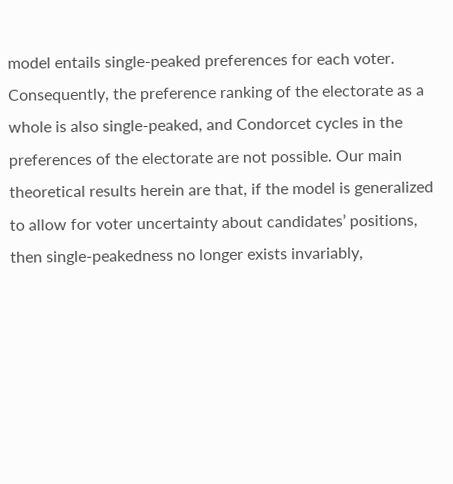model entails single-peaked preferences for each voter. Consequently, the preference ranking of the electorate as a whole is also single-peaked, and Condorcet cycles in the preferences of the electorate are not possible. Our main theoretical results herein are that, if the model is generalized to allow for voter uncertainty about candidates’ positions, then single-peakedness no longer exists invariably,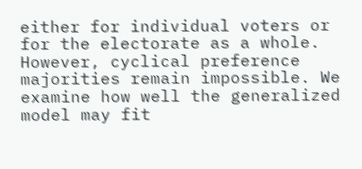either for individual voters or for the electorate as a whole. However, cyclical preference majorities remain impossible. We examine how well the generalized model may fit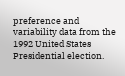preference and variability data from the 1992 United States Presidential election.